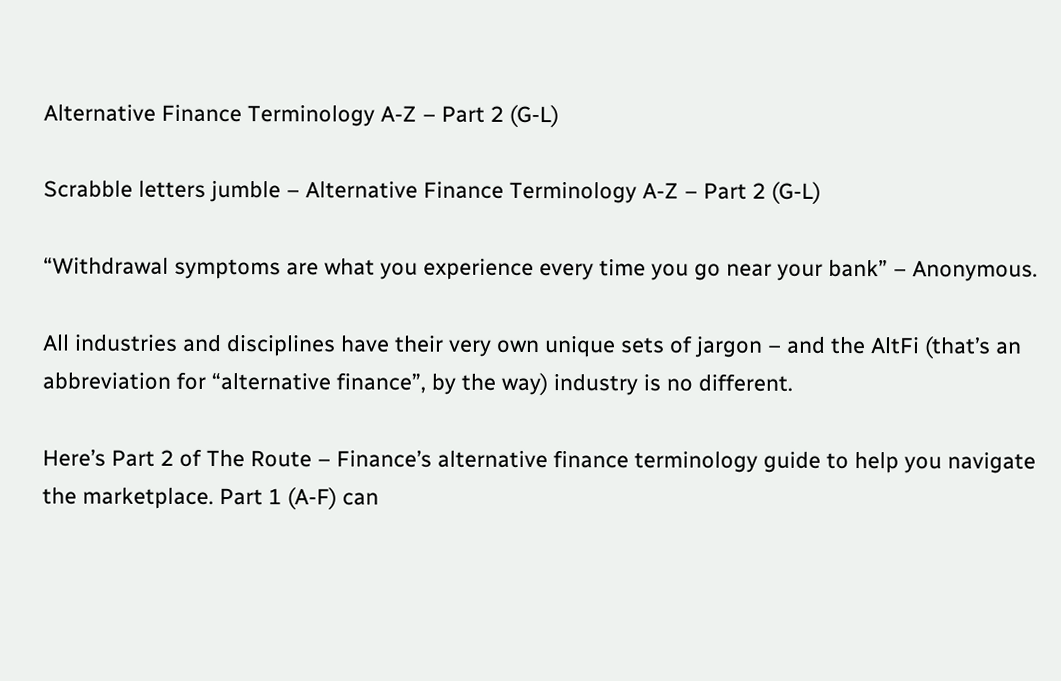Alternative Finance Terminology A-Z – Part 2 (G-L)

Scrabble letters jumble – Alternative Finance Terminology A-Z – Part 2 (G-L)

“Withdrawal symptoms are what you experience every time you go near your bank” – Anonymous.

All industries and disciplines have their very own unique sets of jargon – and the AltFi (that’s an abbreviation for “alternative finance”, by the way) industry is no different.

Here’s Part 2 of The Route – Finance’s alternative finance terminology guide to help you navigate the marketplace. Part 1 (A-F) can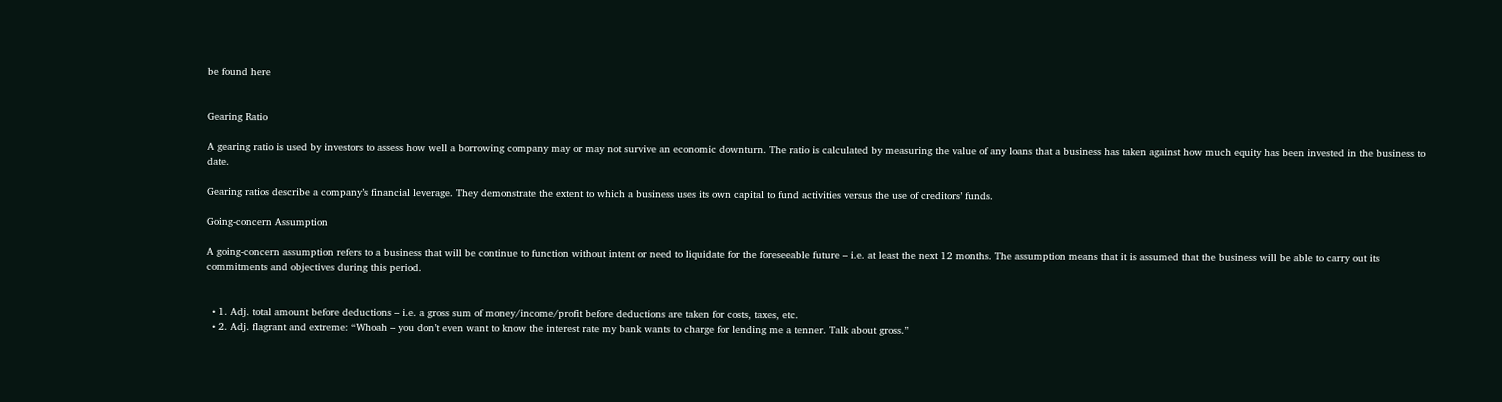be found here


Gearing Ratio

A gearing ratio is used by investors to assess how well a borrowing company may or may not survive an economic downturn. The ratio is calculated by measuring the value of any loans that a business has taken against how much equity has been invested in the business to date.

Gearing ratios describe a company’s financial leverage. They demonstrate the extent to which a business uses its own capital to fund activities versus the use of creditors’ funds.

Going-concern Assumption

A going-concern assumption refers to a business that will be continue to function without intent or need to liquidate for the foreseeable future – i.e. at least the next 12 months. The assumption means that it is assumed that the business will be able to carry out its commitments and objectives during this period.


  • 1. Adj. total amount before deductions – i.e. a gross sum of money/income/profit before deductions are taken for costs, taxes, etc.
  • 2. Adj. flagrant and extreme: “Whoah – you don’t even want to know the interest rate my bank wants to charge for lending me a tenner. Talk about gross.”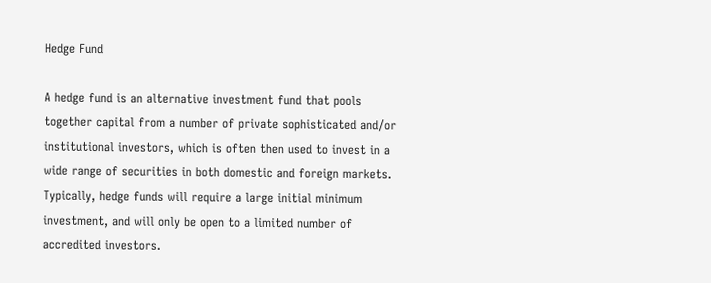Hedge Fund

A hedge fund is an alternative investment fund that pools together capital from a number of private sophisticated and/or institutional investors, which is often then used to invest in a wide range of securities in both domestic and foreign markets. Typically, hedge funds will require a large initial minimum investment, and will only be open to a limited number of accredited investors.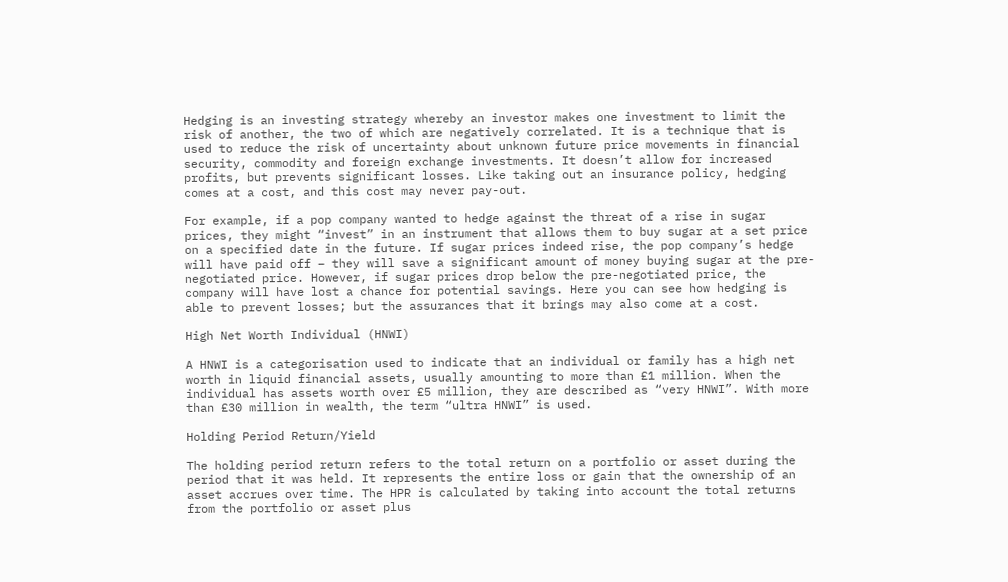Hedging is an investing strategy whereby an investor makes one investment to limit the risk of another, the two of which are negatively correlated. It is a technique that is used to reduce the risk of uncertainty about unknown future price movements in financial security, commodity and foreign exchange investments. It doesn’t allow for increased profits, but prevents significant losses. Like taking out an insurance policy, hedging comes at a cost, and this cost may never pay-out.

For example, if a pop company wanted to hedge against the threat of a rise in sugar prices, they might “invest” in an instrument that allows them to buy sugar at a set price on a specified date in the future. If sugar prices indeed rise, the pop company’s hedge will have paid off – they will save a significant amount of money buying sugar at the pre-negotiated price. However, if sugar prices drop below the pre-negotiated price, the company will have lost a chance for potential savings. Here you can see how hedging is able to prevent losses; but the assurances that it brings may also come at a cost.

High Net Worth Individual (HNWI)

A HNWI is a categorisation used to indicate that an individual or family has a high net worth in liquid financial assets, usually amounting to more than £1 million. When the individual has assets worth over £5 million, they are described as “very HNWI”. With more than £30 million in wealth, the term “ultra HNWI” is used.

Holding Period Return/Yield

The holding period return refers to the total return on a portfolio or asset during the period that it was held. It represents the entire loss or gain that the ownership of an asset accrues over time. The HPR is calculated by taking into account the total returns from the portfolio or asset plus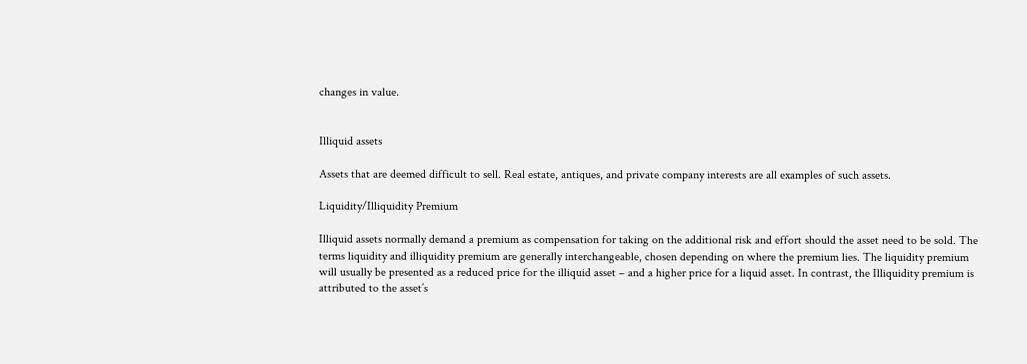changes in value.


Illiquid assets

Assets that are deemed difficult to sell. Real estate, antiques, and private company interests are all examples of such assets.

Liquidity/Illiquidity Premium

Illiquid assets normally demand a premium as compensation for taking on the additional risk and effort should the asset need to be sold. The terms liquidity and illiquidity premium are generally interchangeable, chosen depending on where the premium lies. The liquidity premium will usually be presented as a reduced price for the illiquid asset – and a higher price for a liquid asset. In contrast, the Illiquidity premium is attributed to the asset’s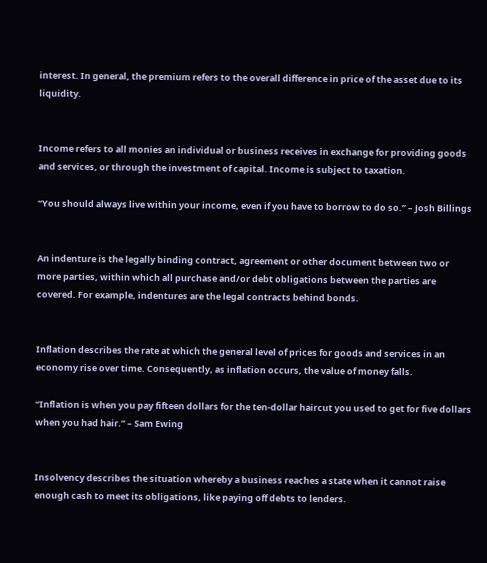interest. In general, the premium refers to the overall difference in price of the asset due to its liquidity.


Income refers to all monies an individual or business receives in exchange for providing goods and services, or through the investment of capital. Income is subject to taxation.

“You should always live within your income, even if you have to borrow to do so.” – Josh Billings


An indenture is the legally binding contract, agreement or other document between two or more parties, within which all purchase and/or debt obligations between the parties are covered. For example, indentures are the legal contracts behind bonds.


Inflation describes the rate at which the general level of prices for goods and services in an economy rise over time. Consequently, as inflation occurs, the value of money falls.

“Inflation is when you pay fifteen dollars for the ten-dollar haircut you used to get for five dollars when you had hair.” – Sam Ewing


Insolvency describes the situation whereby a business reaches a state when it cannot raise enough cash to meet its obligations, like paying off debts to lenders.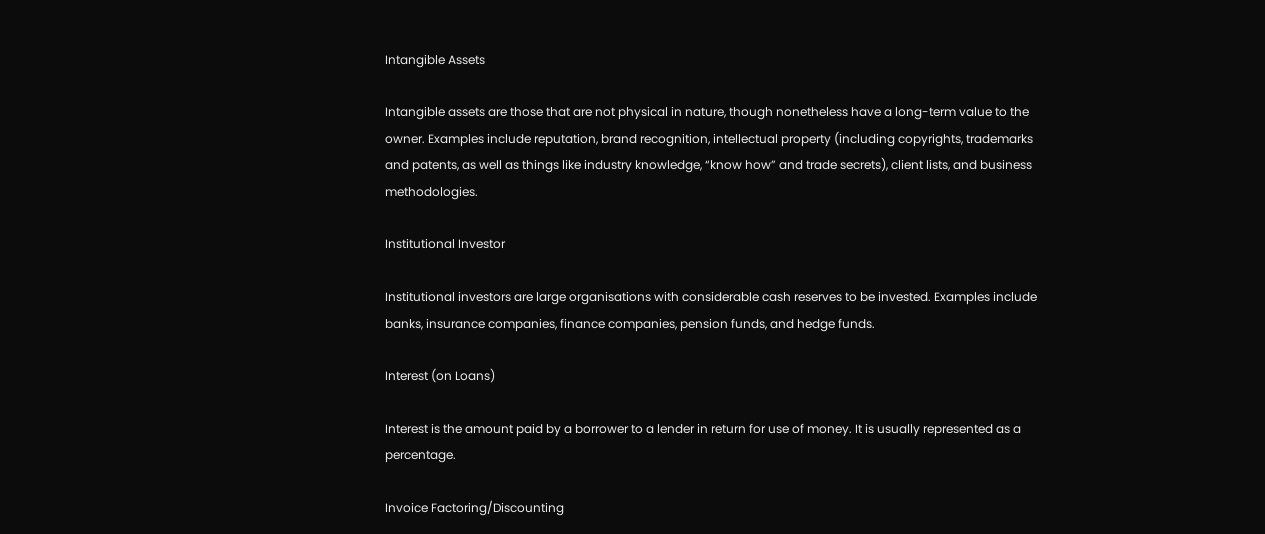Intangible Assets

Intangible assets are those that are not physical in nature, though nonetheless have a long-term value to the owner. Examples include reputation, brand recognition, intellectual property (including copyrights, trademarks and patents, as well as things like industry knowledge, “know how” and trade secrets), client lists, and business methodologies.

Institutional Investor

Institutional investors are large organisations with considerable cash reserves to be invested. Examples include banks, insurance companies, finance companies, pension funds, and hedge funds.

Interest (on Loans)

Interest is the amount paid by a borrower to a lender in return for use of money. It is usually represented as a percentage.

Invoice Factoring/Discounting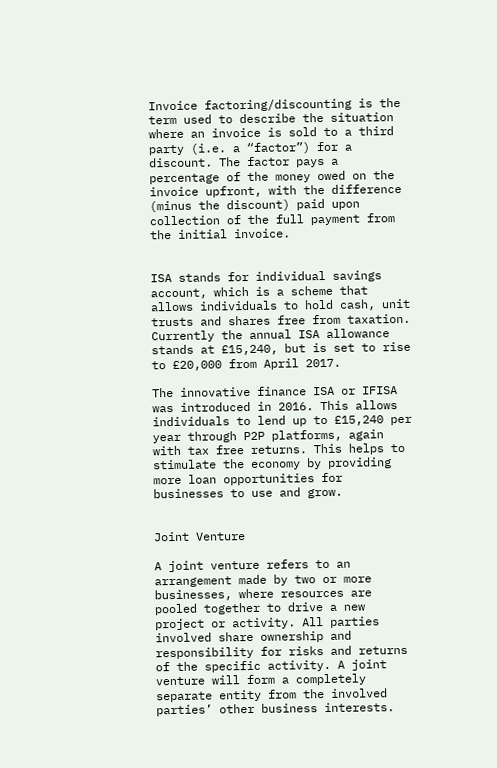Invoice factoring/discounting is the term used to describe the situation where an invoice is sold to a third party (i.e. a “factor”) for a discount. The factor pays a percentage of the money owed on the invoice upfront, with the difference (minus the discount) paid upon collection of the full payment from the initial invoice.


ISA stands for individual savings account, which is a scheme that allows individuals to hold cash, unit trusts and shares free from taxation. Currently the annual ISA allowance stands at £15,240, but is set to rise to £20,000 from April 2017.

The innovative finance ISA or IFISA was introduced in 2016. This allows individuals to lend up to £15,240 per year through P2P platforms, again with tax free returns. This helps to stimulate the economy by providing more loan opportunities for businesses to use and grow.


Joint Venture

A joint venture refers to an arrangement made by two or more businesses, where resources are pooled together to drive a new project or activity. All parties involved share ownership and responsibility for risks and returns of the specific activity. A joint venture will form a completely separate entity from the involved parties’ other business interests.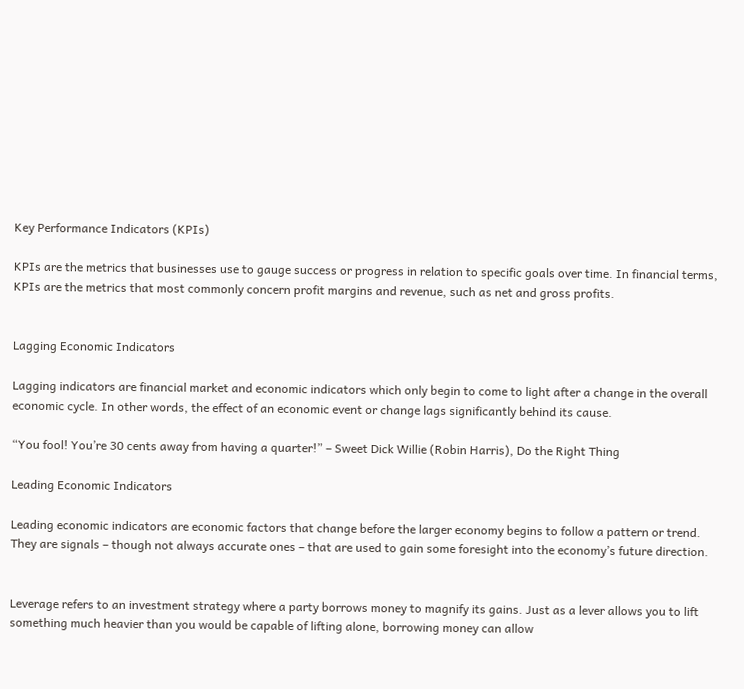Key Performance Indicators (KPIs)

KPIs are the metrics that businesses use to gauge success or progress in relation to specific goals over time. In financial terms, KPIs are the metrics that most commonly concern profit margins and revenue, such as net and gross profits.


Lagging Economic Indicators

Lagging indicators are financial market and economic indicators which only begin to come to light after a change in the overall economic cycle. In other words, the effect of an economic event or change lags significantly behind its cause.

“You fool! You’re 30 cents away from having a quarter!” – Sweet Dick Willie (Robin Harris), Do the Right Thing

Leading Economic Indicators

Leading economic indicators are economic factors that change before the larger economy begins to follow a pattern or trend. They are signals – though not always accurate ones – that are used to gain some foresight into the economy’s future direction.


Leverage refers to an investment strategy where a party borrows money to magnify its gains. Just as a lever allows you to lift something much heavier than you would be capable of lifting alone, borrowing money can allow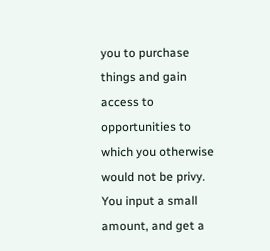you to purchase things and gain access to opportunities to which you otherwise would not be privy. You input a small amount, and get a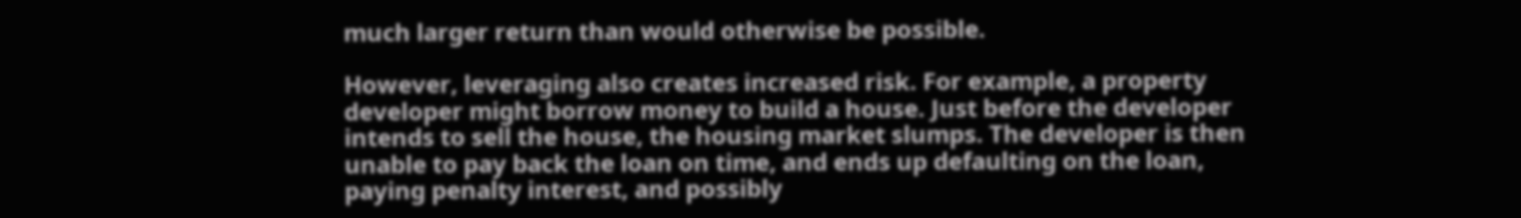much larger return than would otherwise be possible.

However, leveraging also creates increased risk. For example, a property developer might borrow money to build a house. Just before the developer intends to sell the house, the housing market slumps. The developer is then unable to pay back the loan on time, and ends up defaulting on the loan, paying penalty interest, and possibly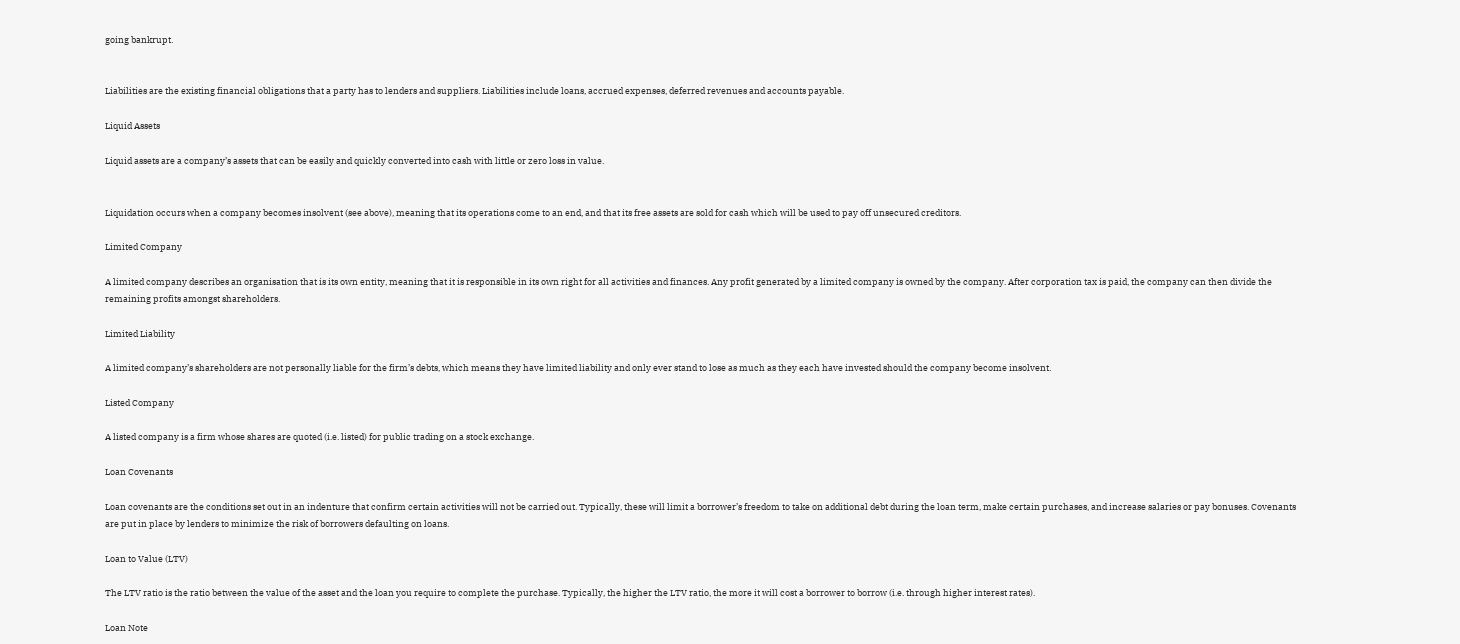going bankrupt.


Liabilities are the existing financial obligations that a party has to lenders and suppliers. Liabilities include loans, accrued expenses, deferred revenues and accounts payable.

Liquid Assets

Liquid assets are a company’s assets that can be easily and quickly converted into cash with little or zero loss in value.


Liquidation occurs when a company becomes insolvent (see above), meaning that its operations come to an end, and that its free assets are sold for cash which will be used to pay off unsecured creditors.

Limited Company

A limited company describes an organisation that is its own entity, meaning that it is responsible in its own right for all activities and finances. Any profit generated by a limited company is owned by the company. After corporation tax is paid, the company can then divide the remaining profits amongst shareholders.

Limited Liability

A limited company’s shareholders are not personally liable for the firm’s debts, which means they have limited liability and only ever stand to lose as much as they each have invested should the company become insolvent.

Listed Company

A listed company is a firm whose shares are quoted (i.e. listed) for public trading on a stock exchange.

Loan Covenants

Loan covenants are the conditions set out in an indenture that confirm certain activities will not be carried out. Typically, these will limit a borrower’s freedom to take on additional debt during the loan term, make certain purchases, and increase salaries or pay bonuses. Covenants are put in place by lenders to minimize the risk of borrowers defaulting on loans.

Loan to Value (LTV)

The LTV ratio is the ratio between the value of the asset and the loan you require to complete the purchase. Typically, the higher the LTV ratio, the more it will cost a borrower to borrow (i.e. through higher interest rates).

Loan Note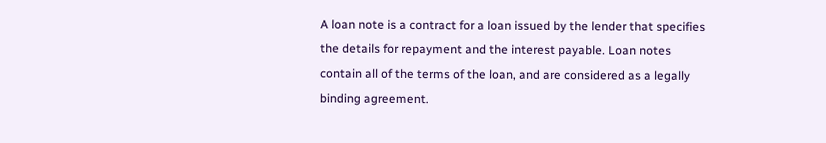A loan note is a contract for a loan issued by the lender that specifies the details for repayment and the interest payable. Loan notes contain all of the terms of the loan, and are considered as a legally binding agreement.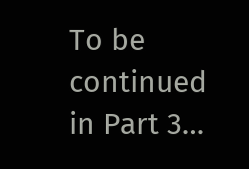To be continued in Part 3…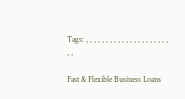Tags: , , , , , , , , , , , , , , , , , , , , , , ,

Fast & Flexible Business Loans